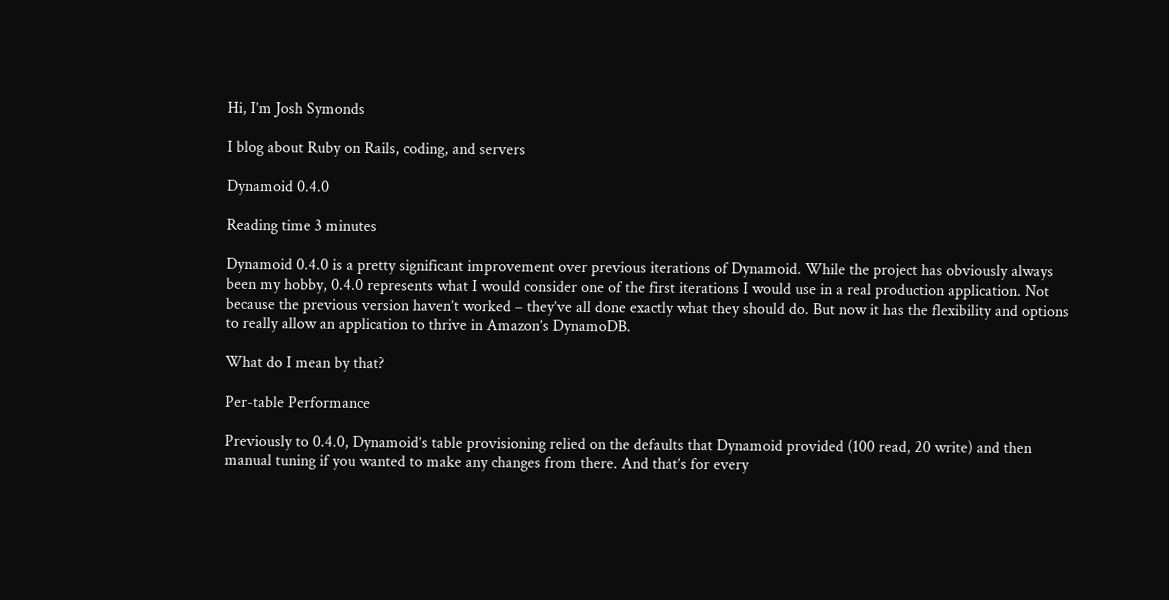Hi, I’m Josh Symonds

I blog about Ruby on Rails, coding, and servers

Dynamoid 0.4.0

Reading time 3 minutes

Dynamoid 0.4.0 is a pretty significant improvement over previous iterations of Dynamoid. While the project has obviously always been my hobby, 0.4.0 represents what I would consider one of the first iterations I would use in a real production application. Not because the previous version haven’t worked – they’ve all done exactly what they should do. But now it has the flexibility and options to really allow an application to thrive in Amazon’s DynamoDB.

What do I mean by that?

Per-table Performance

Previously to 0.4.0, Dynamoid’s table provisioning relied on the defaults that Dynamoid provided (100 read, 20 write) and then manual tuning if you wanted to make any changes from there. And that’s for every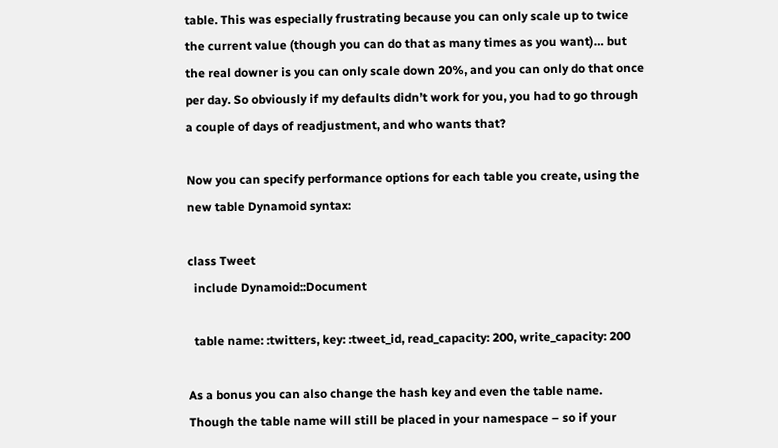table. This was especially frustrating because you can only scale up to twice the current value (though you can do that as many times as you want)… but the real downer is you can only scale down 20%, and you can only do that once per day. So obviously if my defaults didn’t work for you, you had to go through a couple of days of readjustment, and who wants that?

Now you can specify performance options for each table you create, using the new table Dynamoid syntax:

class Tweet
  include Dynamoid::Document

  table name: :twitters, key: :tweet_id, read_capacity: 200, write_capacity: 200

As a bonus you can also change the hash key and even the table name. Though the table name will still be placed in your namespace – so if your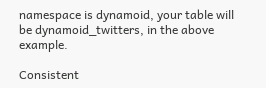namespace is dynamoid, your table will be dynamoid_twitters, in the above example.

Consistent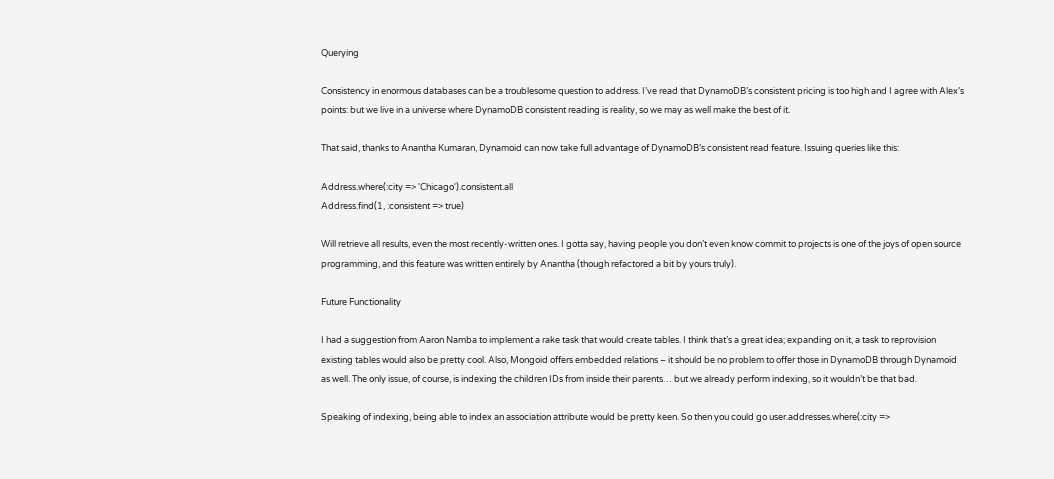Querying

Consistency in enormous databases can be a troublesome question to address. I’ve read that DynamoDB’s consistent pricing is too high and I agree with Alex’s points: but we live in a universe where DynamoDB consistent reading is reality, so we may as well make the best of it.

That said, thanks to Anantha Kumaran, Dynamoid can now take full advantage of DynamoDB’s consistent read feature. Issuing queries like this:

Address.where(:city => 'Chicago').consistent.all
Address.find(1, :consistent => true)

Will retrieve all results, even the most recently-written ones. I gotta say, having people you don’t even know commit to projects is one of the joys of open source programming, and this feature was written entirely by Anantha (though refactored a bit by yours truly).

Future Functionality

I had a suggestion from Aaron Namba to implement a rake task that would create tables. I think that’s a great idea; expanding on it, a task to reprovision existing tables would also be pretty cool. Also, Mongoid offers embedded relations – it should be no problem to offer those in DynamoDB through Dynamoid as well. The only issue, of course, is indexing the children IDs from inside their parents… but we already perform indexing, so it wouldn’t be that bad.

Speaking of indexing, being able to index an association attribute would be pretty keen. So then you could go user.addresses.where(:city =>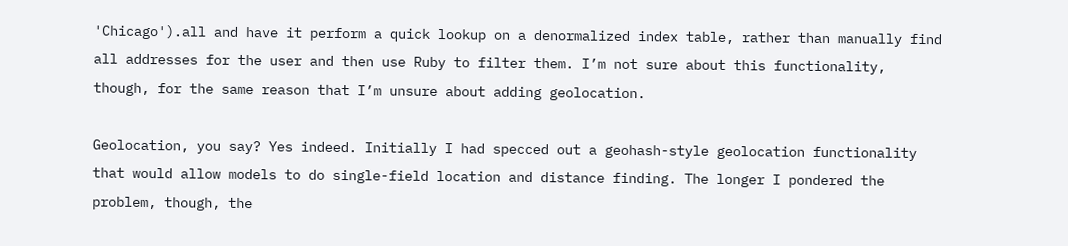'Chicago').all and have it perform a quick lookup on a denormalized index table, rather than manually find all addresses for the user and then use Ruby to filter them. I’m not sure about this functionality, though, for the same reason that I’m unsure about adding geolocation.

Geolocation, you say? Yes indeed. Initially I had specced out a geohash-style geolocation functionality that would allow models to do single-field location and distance finding. The longer I pondered the problem, though, the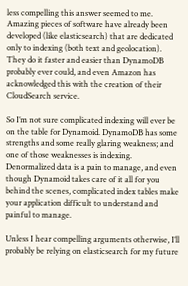less compelling this answer seemed to me. Amazing pieces of software have already been developed (like elasticsearch) that are dedicated only to indexing (both text and geolocation). They do it faster and easier than DynamoDB probably ever could, and even Amazon has acknowledged this with the creation of their CloudSearch service.

So I’m not sure complicated indexing will ever be on the table for Dynamoid. DynamoDB has some strengths and some really glaring weakness; and one of those weaknesses is indexing. Denormalized data is a pain to manage, and even though Dynamoid takes care of it all for you behind the scenes, complicated index tables make your application difficult to understand and painful to manage.

Unless I hear compelling arguments otherwise, I’ll probably be relying on elasticsearch for my future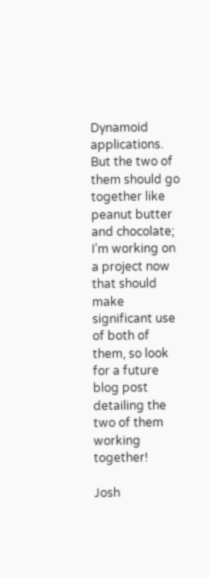Dynamoid applications. But the two of them should go together like peanut butter and chocolate; I’m working on a project now that should make significant use of both of them, so look for a future blog post detailing the two of them working together!

Josh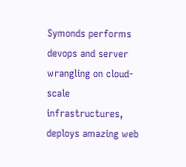Symonds performs devops and server wrangling on cloud-scale infrastructures, deploys amazing web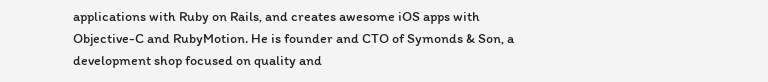applications with Ruby on Rails, and creates awesome iOS apps with Objective-C and RubyMotion. He is founder and CTO of Symonds & Son, a development shop focused on quality and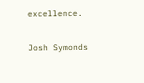excellence.

Josh Symonds